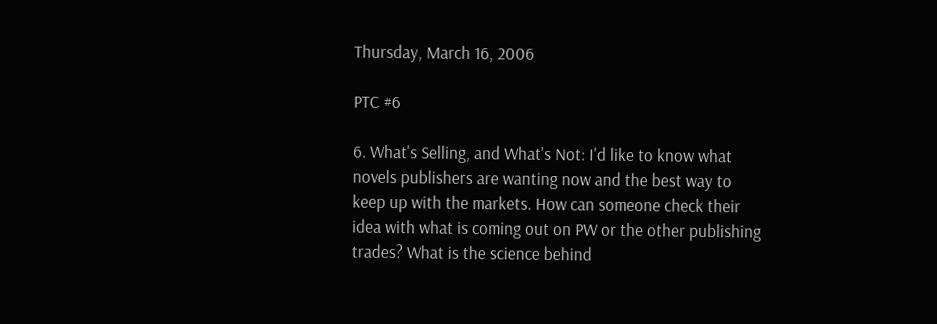Thursday, March 16, 2006

PTC #6

6. What's Selling, and What's Not: I'd like to know what novels publishers are wanting now and the best way to keep up with the markets. How can someone check their idea with what is coming out on PW or the other publishing trades? What is the science behind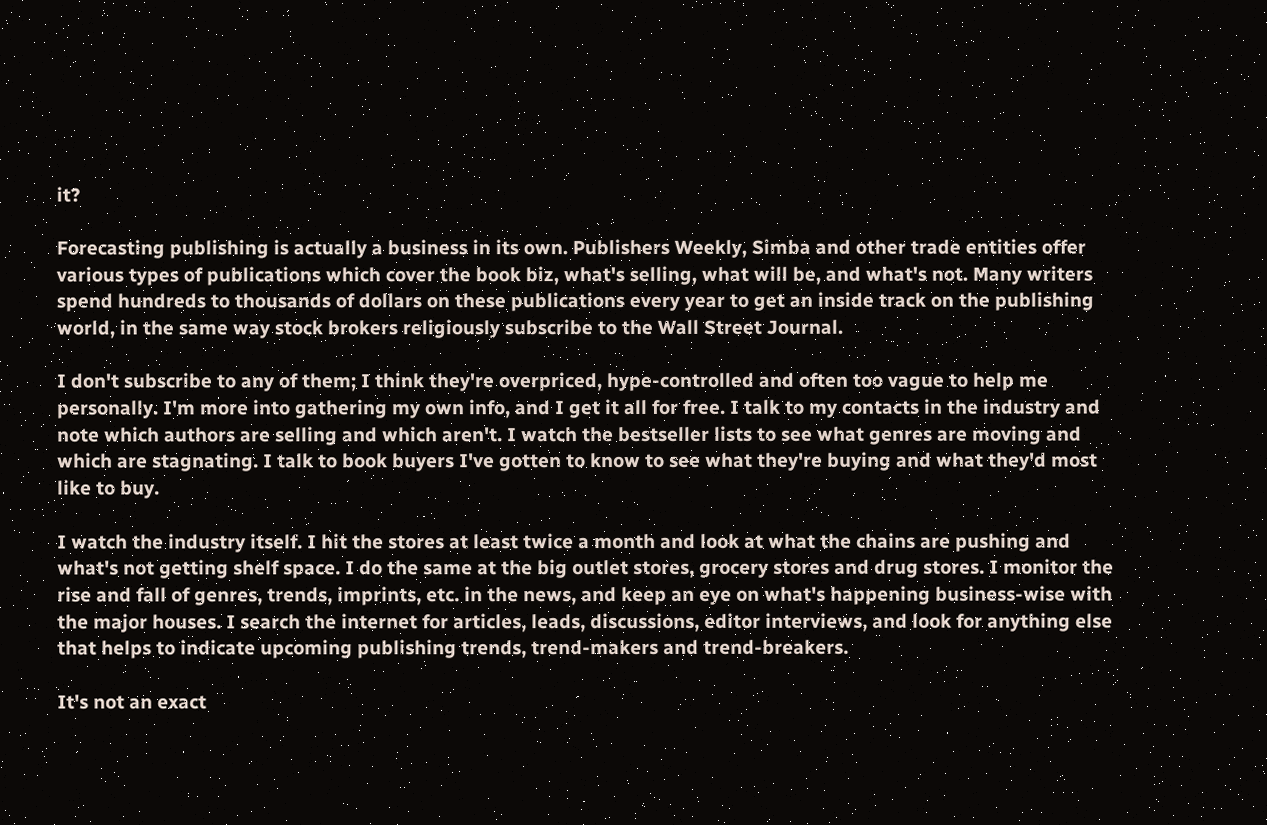it?

Forecasting publishing is actually a business in its own. Publishers Weekly, Simba and other trade entities offer various types of publications which cover the book biz, what's selling, what will be, and what's not. Many writers spend hundreds to thousands of dollars on these publications every year to get an inside track on the publishing world, in the same way stock brokers religiously subscribe to the Wall Street Journal.

I don't subscribe to any of them; I think they're overpriced, hype-controlled and often too vague to help me personally. I'm more into gathering my own info, and I get it all for free. I talk to my contacts in the industry and note which authors are selling and which aren't. I watch the bestseller lists to see what genres are moving and which are stagnating. I talk to book buyers I've gotten to know to see what they're buying and what they'd most like to buy.

I watch the industry itself. I hit the stores at least twice a month and look at what the chains are pushing and what's not getting shelf space. I do the same at the big outlet stores, grocery stores and drug stores. I monitor the rise and fall of genres, trends, imprints, etc. in the news, and keep an eye on what's happening business-wise with the major houses. I search the internet for articles, leads, discussions, editor interviews, and look for anything else that helps to indicate upcoming publishing trends, trend-makers and trend-breakers.

It's not an exact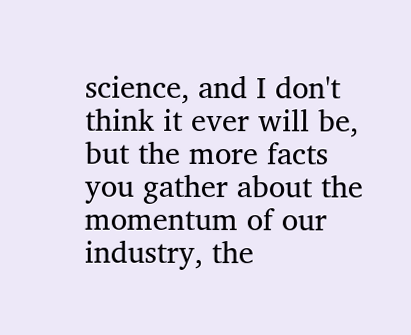science, and I don't think it ever will be, but the more facts you gather about the momentum of our industry, the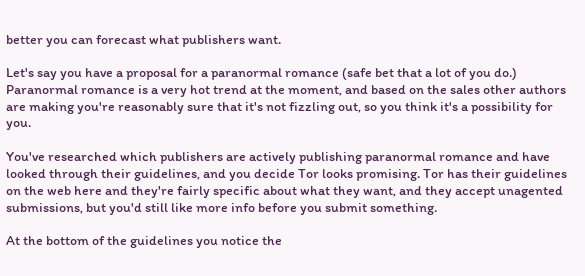better you can forecast what publishers want.

Let's say you have a proposal for a paranormal romance (safe bet that a lot of you do.) Paranormal romance is a very hot trend at the moment, and based on the sales other authors are making you're reasonably sure that it's not fizzling out, so you think it's a possibility for you.

You've researched which publishers are actively publishing paranormal romance and have looked through their guidelines, and you decide Tor looks promising. Tor has their guidelines on the web here and they're fairly specific about what they want, and they accept unagented submissions, but you'd still like more info before you submit something.

At the bottom of the guidelines you notice the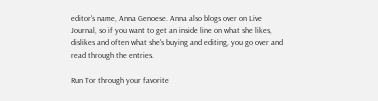editor's name, Anna Genoese. Anna also blogs over on Live Journal, so if you want to get an inside line on what she likes, dislikes and often what she's buying and editing, you go over and read through the entries.

Run Tor through your favorite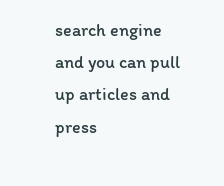search engine and you can pull up articles and press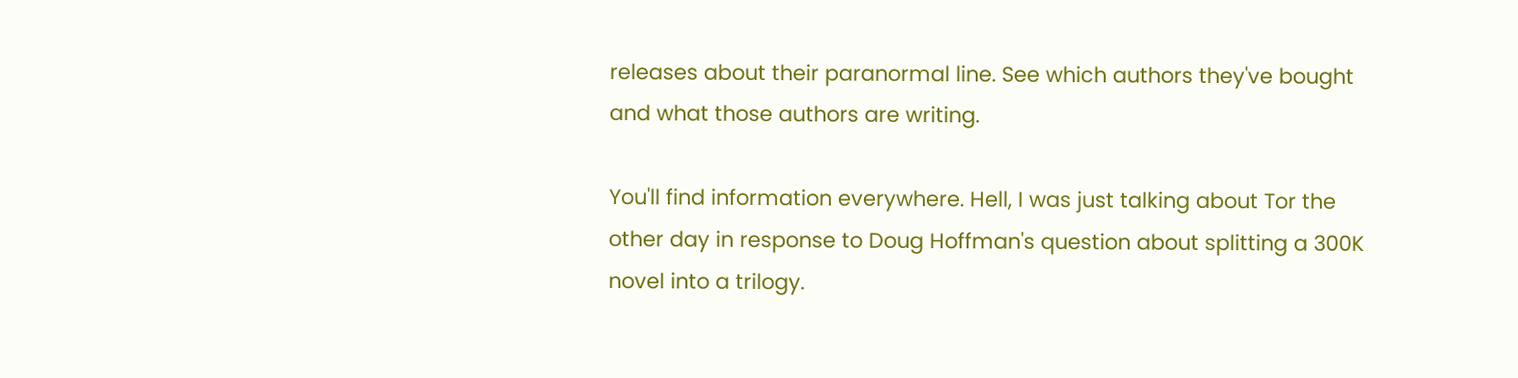releases about their paranormal line. See which authors they've bought and what those authors are writing.

You'll find information everywhere. Hell, I was just talking about Tor the other day in response to Doug Hoffman's question about splitting a 300K novel into a trilogy.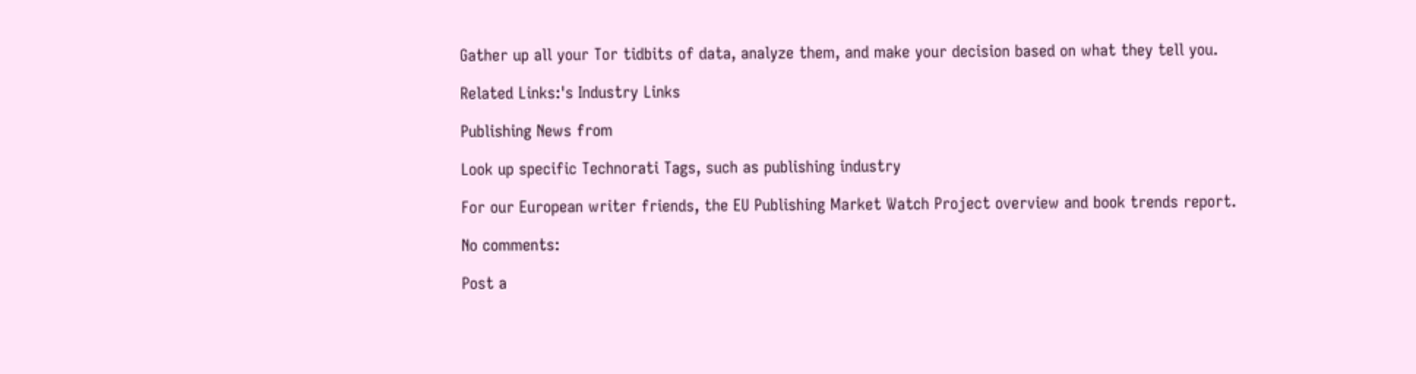Gather up all your Tor tidbits of data, analyze them, and make your decision based on what they tell you.

Related Links:'s Industry Links

Publishing News from

Look up specific Technorati Tags, such as publishing industry

For our European writer friends, the EU Publishing Market Watch Project overview and book trends report.

No comments:

Post a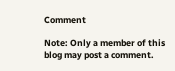Comment

Note: Only a member of this blog may post a comment.